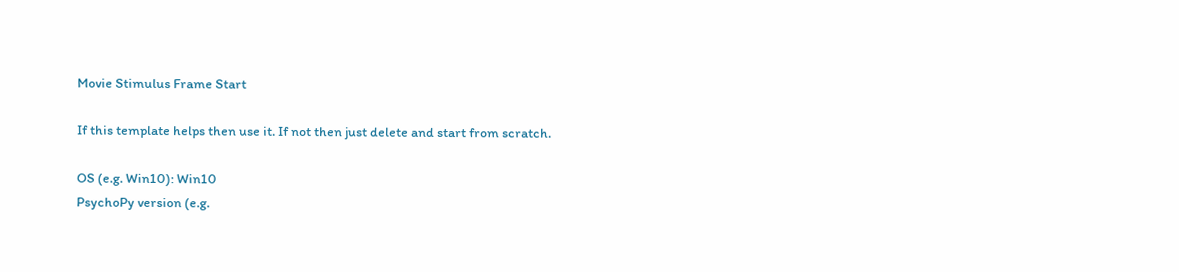Movie Stimulus Frame Start

If this template helps then use it. If not then just delete and start from scratch.

OS (e.g. Win10): Win10
PsychoPy version (e.g.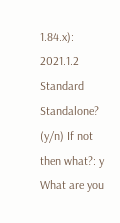1.84.x): 2021.1.2
Standard Standalone? (y/n) If not then what?: y
What are you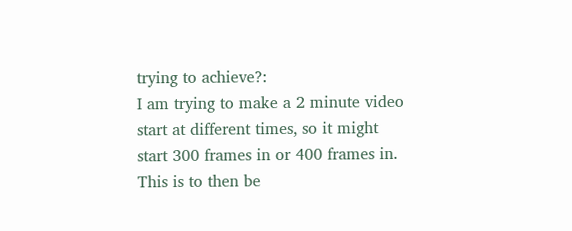trying to achieve?:
I am trying to make a 2 minute video start at different times, so it might start 300 frames in or 400 frames in. This is to then be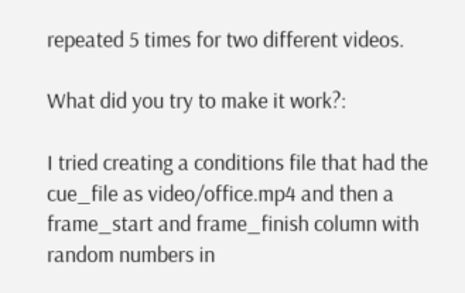repeated 5 times for two different videos.

What did you try to make it work?:

I tried creating a conditions file that had the cue_file as video/office.mp4 and then a frame_start and frame_finish column with random numbers in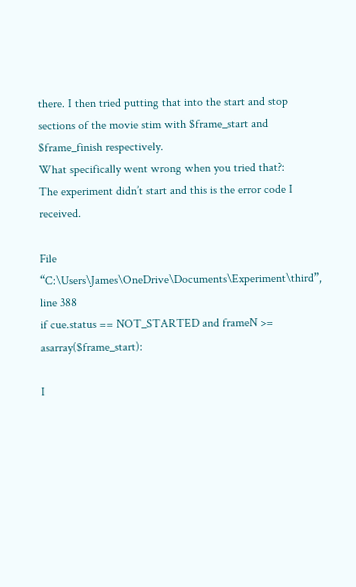there. I then tried putting that into the start and stop sections of the movie stim with $frame_start and $frame_finish respectively.
What specifically went wrong when you tried that?:
The experiment didn’t start and this is the error code I received.

File “C:\Users\James\OneDrive\Documents\Experiment\third”, line 388
if cue.status == NOT_STARTED and frameN >= asarray($frame_start):

I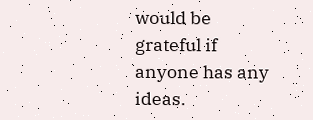would be grateful if anyone has any ideas.